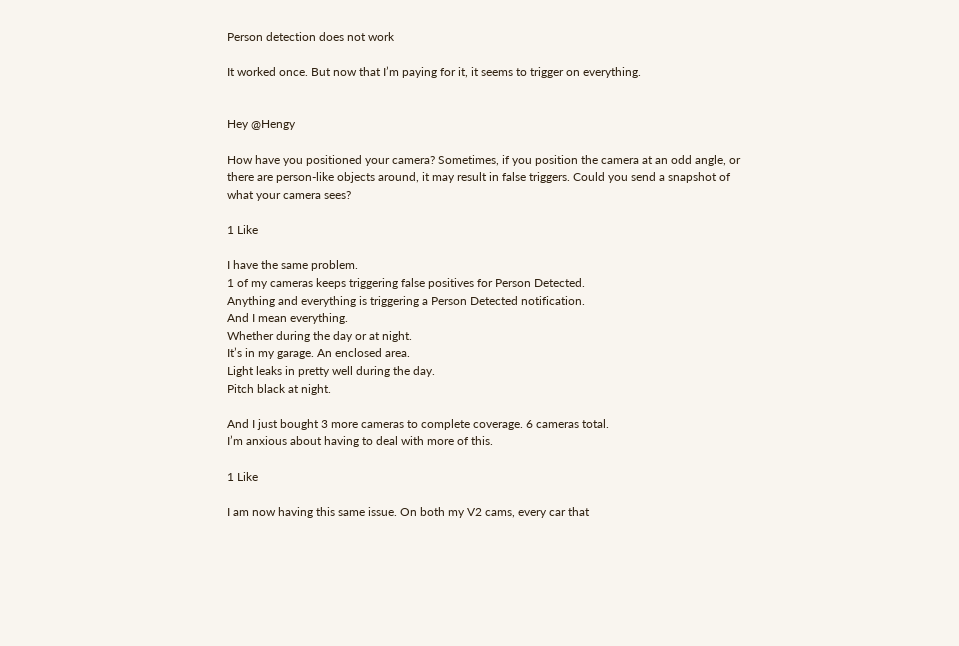Person detection does not work

It worked once. But now that I’m paying for it, it seems to trigger on everything.


Hey @Hengy

How have you positioned your camera? Sometimes, if you position the camera at an odd angle, or there are person-like objects around, it may result in false triggers. Could you send a snapshot of what your camera sees?

1 Like

I have the same problem.
1 of my cameras keeps triggering false positives for Person Detected.
Anything and everything is triggering a Person Detected notification.
And I mean everything.
Whether during the day or at night.
It’s in my garage. An enclosed area.
Light leaks in pretty well during the day.
Pitch black at night.

And I just bought 3 more cameras to complete coverage. 6 cameras total.
I’m anxious about having to deal with more of this.

1 Like

I am now having this same issue. On both my V2 cams, every car that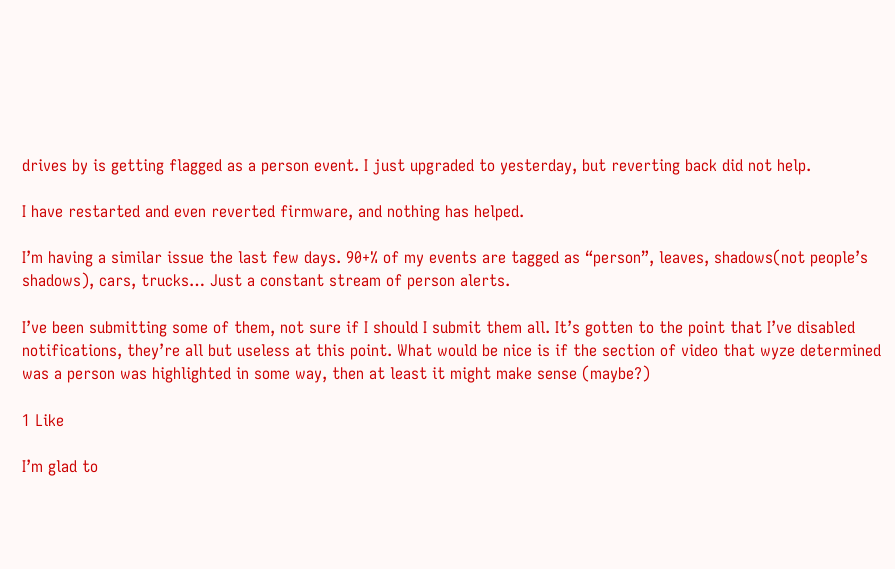drives by is getting flagged as a person event. I just upgraded to yesterday, but reverting back did not help.

I have restarted and even reverted firmware, and nothing has helped.

I’m having a similar issue the last few days. 90+% of my events are tagged as “person”, leaves, shadows(not people’s shadows), cars, trucks… Just a constant stream of person alerts.

I’ve been submitting some of them, not sure if I should I submit them all. It’s gotten to the point that I’ve disabled notifications, they’re all but useless at this point. What would be nice is if the section of video that wyze determined was a person was highlighted in some way, then at least it might make sense (maybe?)

1 Like

I’m glad to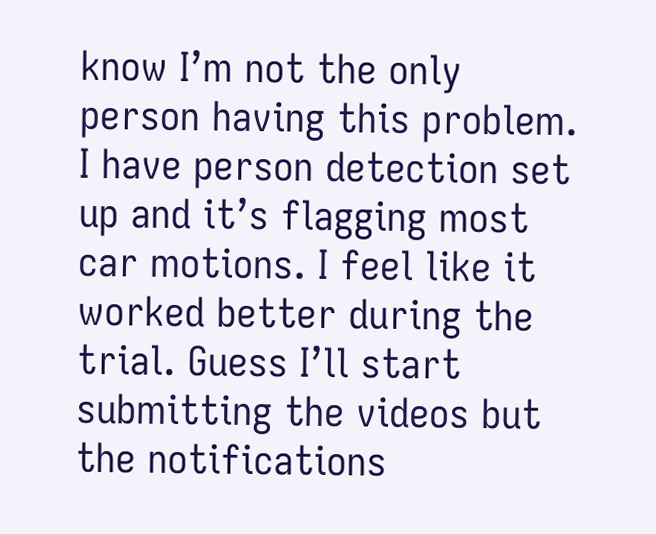know I’m not the only person having this problem. I have person detection set up and it’s flagging most car motions. I feel like it worked better during the trial. Guess I’ll start submitting the videos but the notifications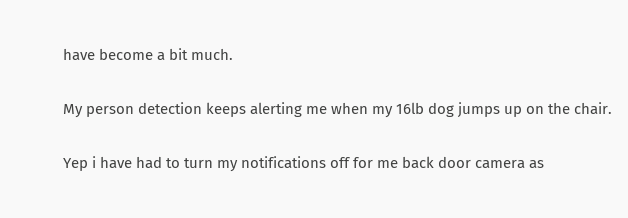have become a bit much.

My person detection keeps alerting me when my 16lb dog jumps up on the chair.

Yep i have had to turn my notifications off for me back door camera as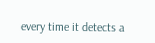every time it detects a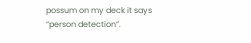possum on my deck it says “person detection”.